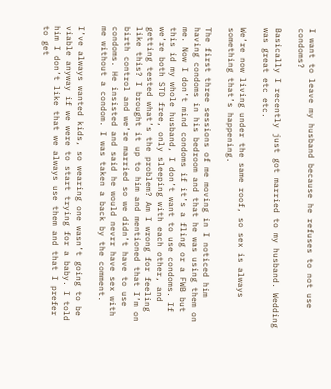I want to leave my husband because he refuses to not use condoms?

Basically I recently just got married to my husband. Wedding was great etc etc.

We’re now living under the same roof, so sex is always something that’s happening.

The first three sessions of me moving in I noticed him having condoms in his bedroom and that he was using them on me. Now I don’t mind condoms if it’s a fling or a FWB but this id my whole husband, I don’t want to use condoms. If we’re both STD free, only sleeping with each other, and getting tested what’s the problem? Am I wrong for feeling like this? I brought it up to him and mentioned that I’m on birth control and we’re married so we didn’t have to use condoms. He insisted and said he would nevrr have sex with me without a condom. I was taken a back by the comment.

I’ve always wanted kids, so wearing one wasn’t going to be viable anyway if we were to start trying for a baby. I told him I don’t like that we always use them and that I prefer to get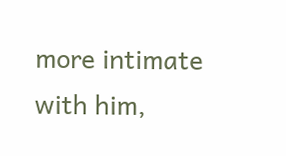more intimate with him,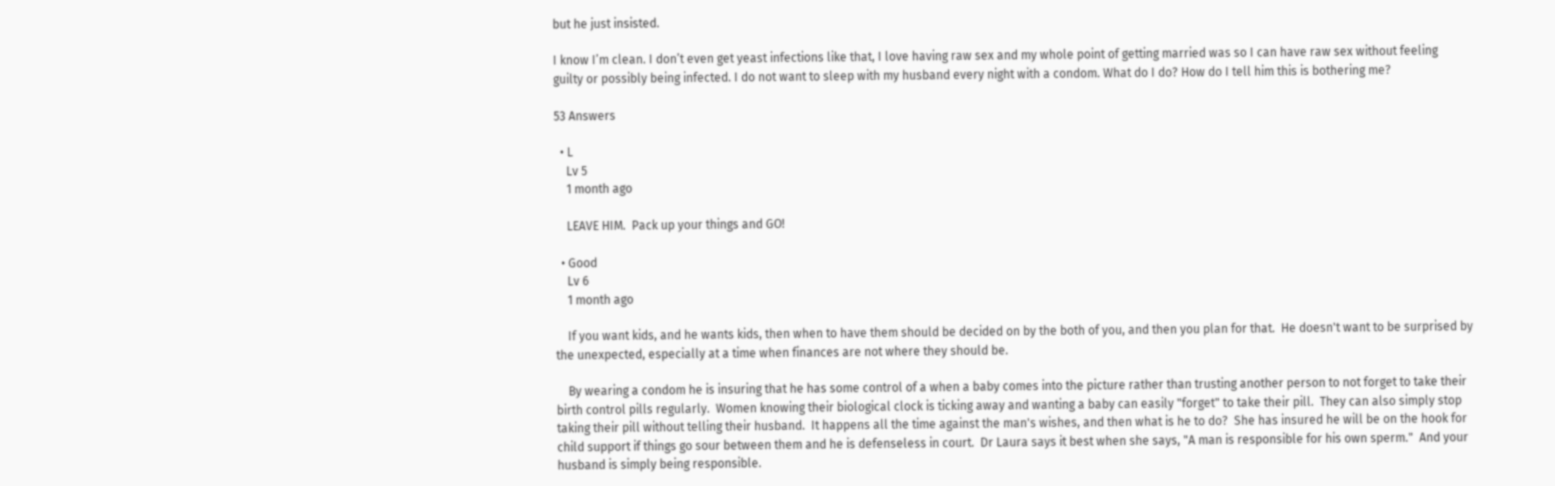but he just insisted.

I know I’m clean. I don’t even get yeast infections like that, I love having raw sex and my whole point of getting married was so I can have raw sex without feeling guilty or possibly being infected. I do not want to sleep with my husband every night with a condom. What do I do? How do I tell him this is bothering me?

53 Answers

  • L
    Lv 5
    1 month ago

    LEAVE HIM.  Pack up your things and GO!

  • Good
    Lv 6
    1 month ago

    If you want kids, and he wants kids, then when to have them should be decided on by the both of you, and then you plan for that.  He doesn't want to be surprised by the unexpected, especially at a time when finances are not where they should be.

    By wearing a condom he is insuring that he has some control of a when a baby comes into the picture rather than trusting another person to not forget to take their birth control pills regularly.  Women knowing their biological clock is ticking away and wanting a baby can easily "forget" to take their pill.  They can also simply stop taking their pill without telling their husband.  It happens all the time against the man's wishes, and then what is he to do?  She has insured he will be on the hook for child support if things go sour between them and he is defenseless in court.  Dr Laura says it best when she says, "A man is responsible for his own sperm."  And your husband is simply being responsible.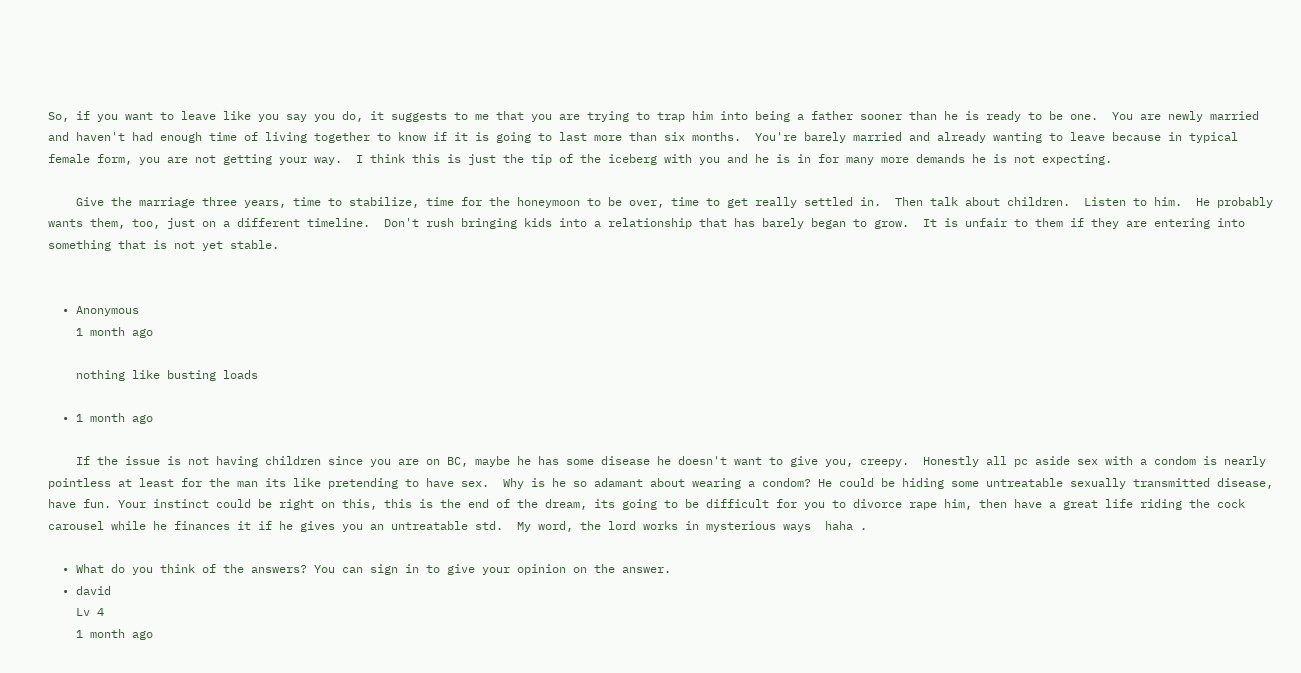So, if you want to leave like you say you do, it suggests to me that you are trying to trap him into being a father sooner than he is ready to be one.  You are newly married and haven't had enough time of living together to know if it is going to last more than six months.  You're barely married and already wanting to leave because in typical female form, you are not getting your way.  I think this is just the tip of the iceberg with you and he is in for many more demands he is not expecting.

    Give the marriage three years, time to stabilize, time for the honeymoon to be over, time to get really settled in.  Then talk about children.  Listen to him.  He probably wants them, too, just on a different timeline.  Don't rush bringing kids into a relationship that has barely began to grow.  It is unfair to them if they are entering into something that is not yet stable.


  • Anonymous
    1 month ago

    nothing like busting loads

  • 1 month ago

    If the issue is not having children since you are on BC, maybe he has some disease he doesn't want to give you, creepy.  Honestly all pc aside sex with a condom is nearly pointless at least for the man its like pretending to have sex.  Why is he so adamant about wearing a condom? He could be hiding some untreatable sexually transmitted disease, have fun. Your instinct could be right on this, this is the end of the dream, its going to be difficult for you to divorce rape him, then have a great life riding the cock carousel while he finances it if he gives you an untreatable std.  My word, the lord works in mysterious ways  haha .

  • What do you think of the answers? You can sign in to give your opinion on the answer.
  • david
    Lv 4
    1 month ago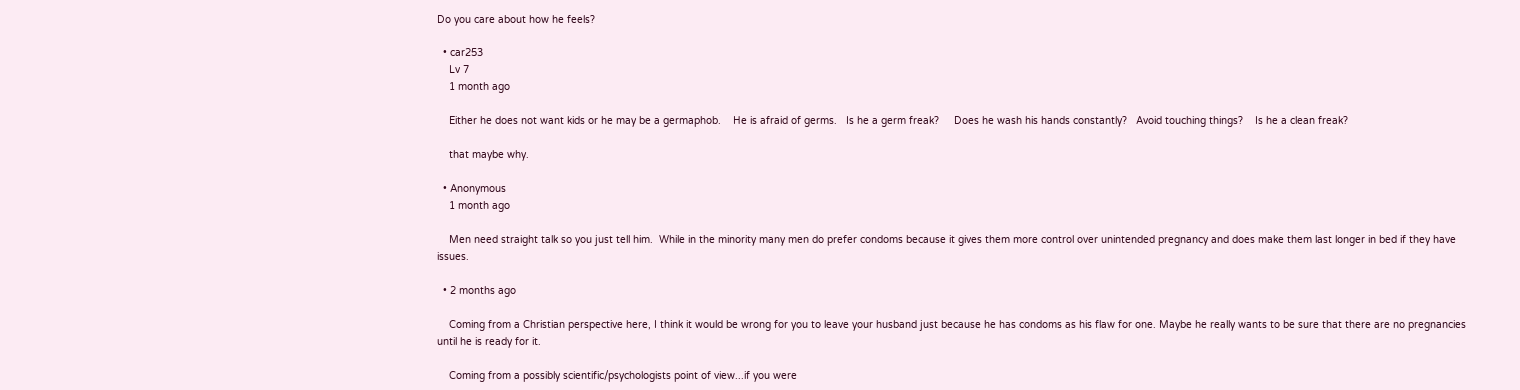Do you care about how he feels?

  • car253
    Lv 7
    1 month ago

    Either he does not want kids or he may be a germaphob.    He is afraid of germs.   Is he a germ freak?     Does he wash his hands constantly?   Avoid touching things?    Is he a clean freak?

    that maybe why.

  • Anonymous
    1 month ago

    Men need straight talk so you just tell him.  While in the minority many men do prefer condoms because it gives them more control over unintended pregnancy and does make them last longer in bed if they have issues.

  • 2 months ago

    Coming from a Christian perspective here, I think it would be wrong for you to leave your husband just because he has condoms as his flaw for one. Maybe he really wants to be sure that there are no pregnancies until he is ready for it.

    Coming from a possibly scientific/psychologists point of view...if you were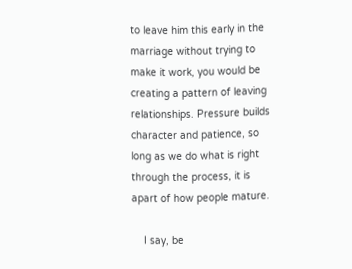to leave him this early in the marriage without trying to make it work, you would be creating a pattern of leaving relationships. Pressure builds character and patience, so long as we do what is right through the process, it is apart of how people mature.

    I say, be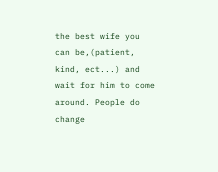the best wife you can be,(patient, kind, ect...) and wait for him to come around. People do change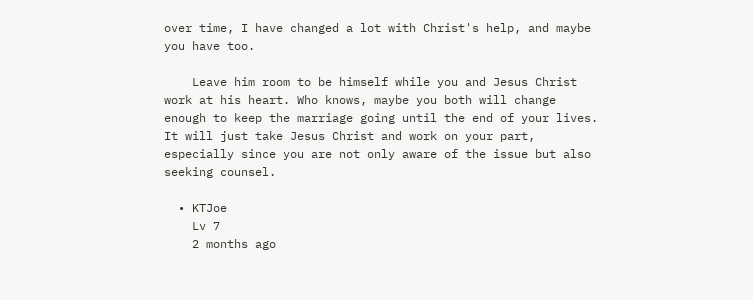over time, I have changed a lot with Christ's help, and maybe you have too.

    Leave him room to be himself while you and Jesus Christ work at his heart. Who knows, maybe you both will change enough to keep the marriage going until the end of your lives. It will just take Jesus Christ and work on your part, especially since you are not only aware of the issue but also seeking counsel.

  • KTJoe
    Lv 7
    2 months ago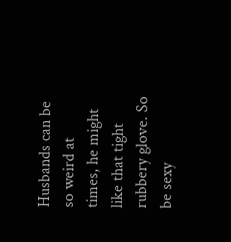Husbands can be so weird at times, he might like that tight rubbery glove. So be sexy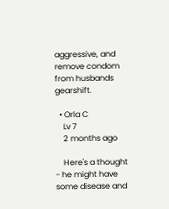aggressive, and remove condom from husbands gearshift.

  • Orla C
    Lv 7
    2 months ago

    Here's a thought - he might have some disease and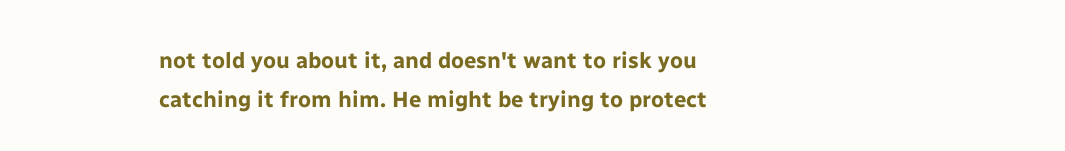not told you about it, and doesn't want to risk you catching it from him. He might be trying to protect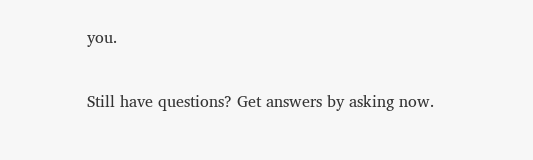you.

Still have questions? Get answers by asking now.